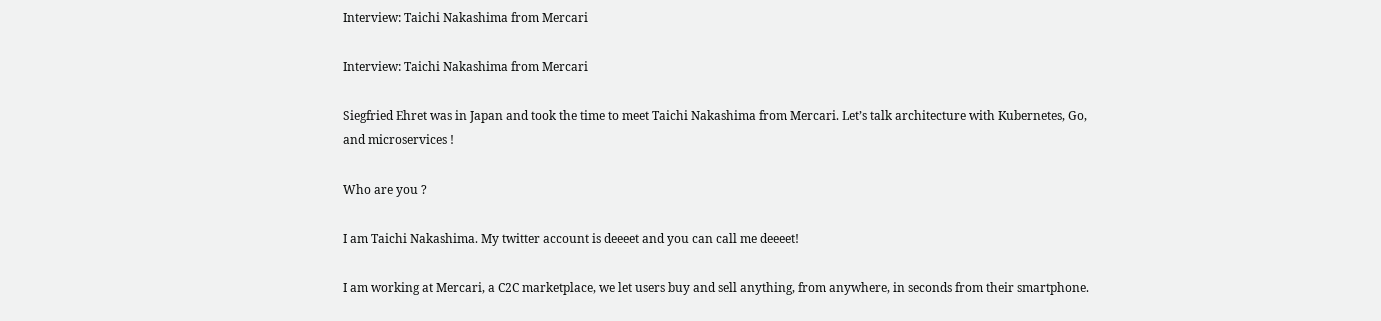Interview: Taichi Nakashima from Mercari

Interview: Taichi Nakashima from Mercari

Siegfried Ehret was in Japan and took the time to meet Taichi Nakashima from Mercari. Let’s talk architecture with Kubernetes, Go, and microservices !

Who are you ?

I am Taichi Nakashima. My twitter account is deeeet and you can call me deeeet!

I am working at Mercari, a C2C marketplace, we let users buy and sell anything, from anywhere, in seconds from their smartphone.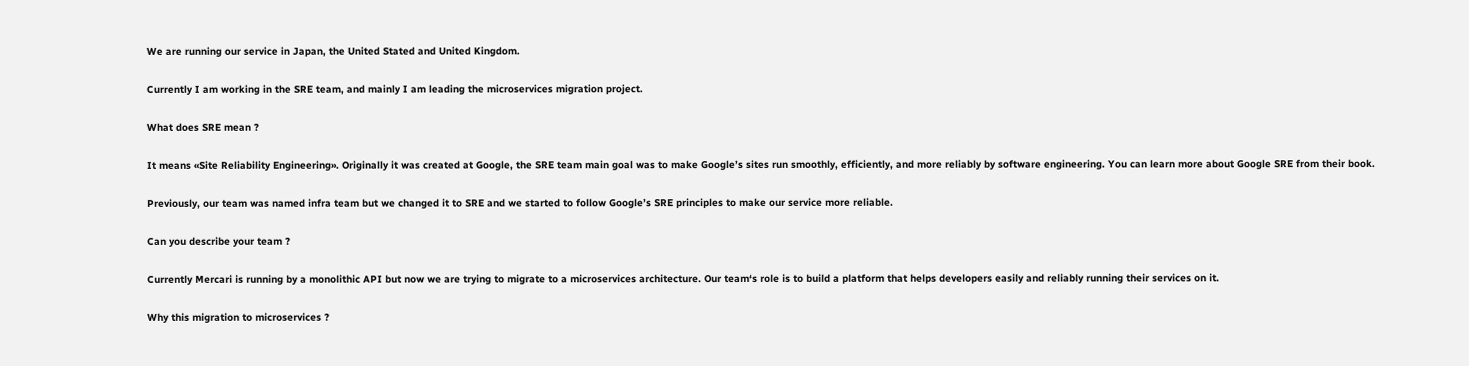We are running our service in Japan, the United Stated and United Kingdom.

Currently I am working in the SRE team, and mainly I am leading the microservices migration project.

What does SRE mean ?

It means «Site Reliability Engineering». Originally it was created at Google, the SRE team main goal was to make Google’s sites run smoothly, efficiently, and more reliably by software engineering. You can learn more about Google SRE from their book.

Previously, our team was named infra team but we changed it to SRE and we started to follow Google’s SRE principles to make our service more reliable.

Can you describe your team ?

Currently Mercari is running by a monolithic API but now we are trying to migrate to a microservices architecture. Our team‘s role is to build a platform that helps developers easily and reliably running their services on it.

Why this migration to microservices ?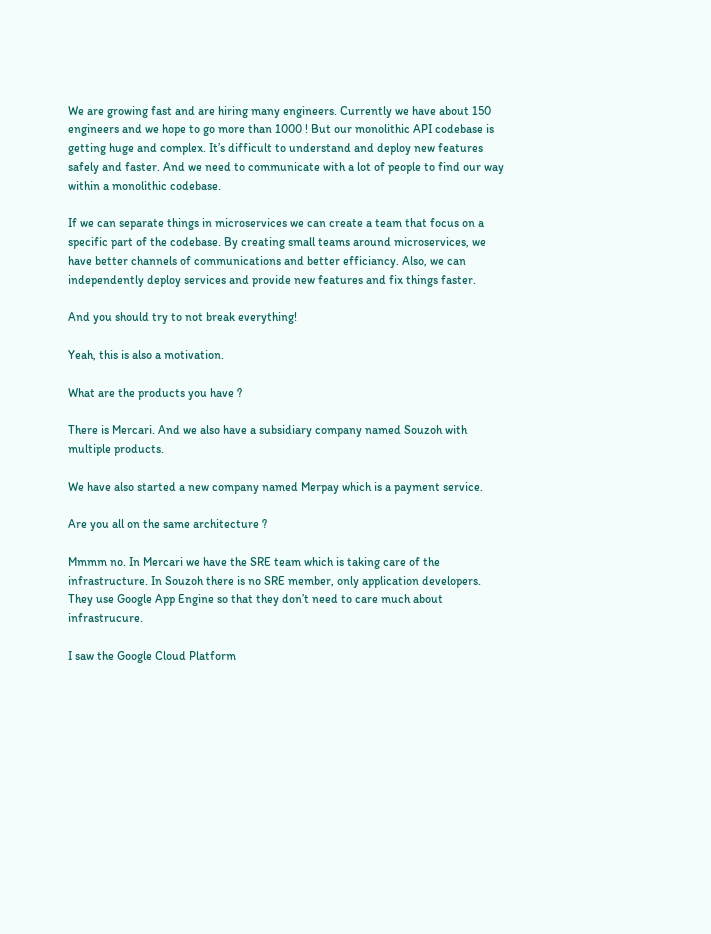We are growing fast and are hiring many engineers. Currently we have about 150 engineers and we hope to go more than 1000 ! But our monolithic API codebase is getting huge and complex. It’s difficult to understand and deploy new features safely and faster. And we need to communicate with a lot of people to find our way within a monolithic codebase.

If we can separate things in microservices we can create a team that focus on a specific part of the codebase. By creating small teams around microservices, we have better channels of communications and better efficiancy. Also, we can independently deploy services and provide new features and fix things faster.

And you should try to not break everything!

Yeah, this is also a motivation.

What are the products you have ?

There is Mercari. And we also have a subsidiary company named Souzoh with multiple products.

We have also started a new company named Merpay which is a payment service.

Are you all on the same architecture ?

Mmmm no. In Mercari we have the SRE team which is taking care of the infrastructure. In Souzoh there is no SRE member, only application developers. They use Google App Engine so that they don’t need to care much about infrastrucure.

I saw the Google Cloud Platform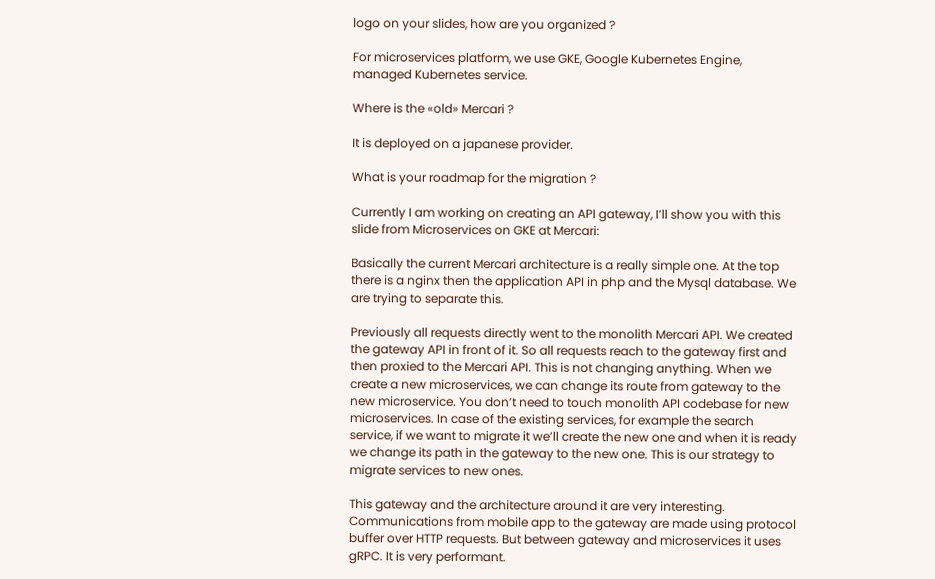logo on your slides, how are you organized ?

For microservices platform, we use GKE, Google Kubernetes Engine, managed Kubernetes service.

Where is the «old» Mercari ?

It is deployed on a japanese provider.

What is your roadmap for the migration ?

Currently I am working on creating an API gateway, I’ll show you with this slide from Microservices on GKE at Mercari:

Basically the current Mercari architecture is a really simple one. At the top there is a nginx then the application API in php and the Mysql database. We are trying to separate this.

Previously all requests directly went to the monolith Mercari API. We created the gateway API in front of it. So all requests reach to the gateway first and then proxied to the Mercari API. This is not changing anything. When we create a new microservices, we can change its route from gateway to the new microservice. You don’t need to touch monolith API codebase for new microservices. In case of the existing services, for example the search service, if we want to migrate it we’ll create the new one and when it is ready we change its path in the gateway to the new one. This is our strategy to migrate services to new ones.

This gateway and the architecture around it are very interesting. Communications from mobile app to the gateway are made using protocol buffer over HTTP requests. But between gateway and microservices it uses gRPC. It is very performant.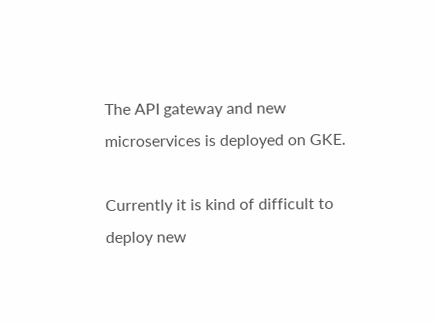The API gateway and new microservices is deployed on GKE.

Currently it is kind of difficult to deploy new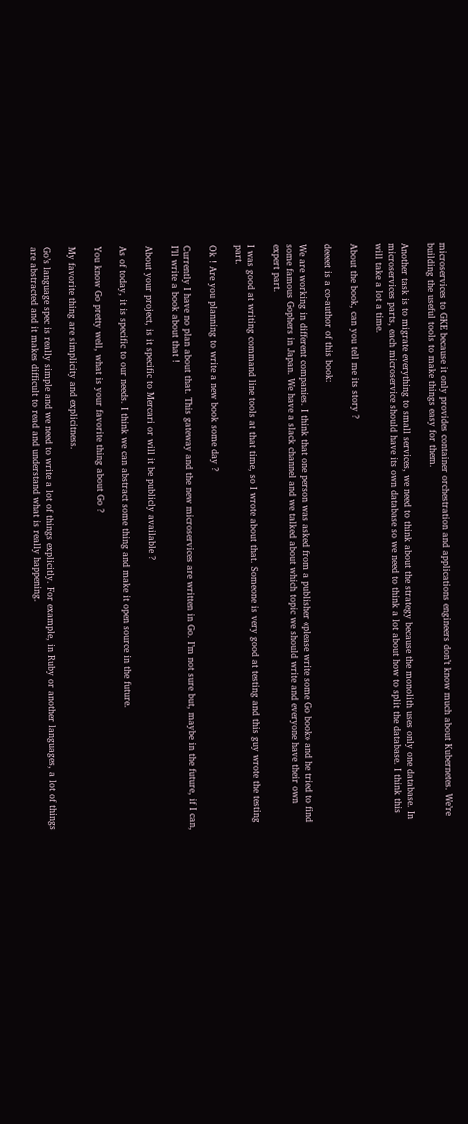microservices to GKE because it only provides container orchestration and applications engineers don’t know much about Kubernetes. We’re building the useful tools to make things easy for them.

Another task is to migrate everything to small services, we need to think about the strategy because the monolith uses only one database. In microservices parts, each microservice should have its own database so we need to think a lot about how to split the database. I think this will take a lot a time.

About the book, can you tell me its story ?

deeeet is a co-author of this book:

We are working in different companies. I think that one person was asked from a publisher «please write some Go book» and he tried to find some famous Gophers in Japan. We have a slack channel and we talked about which topic we should write and everyone have their own expert part.

I was good at writing command line tools at that time, so I wrote about that. Someone is very good at testing and this guy wrote the testing part.

Ok ! Are you planning to write a new book some day ?

Currently I have no plan about that. This gateway and the new microservices are written in Go. I’m not sure but, maybe in the future, if I can, I’ll write a book about that !

About your project, is it specific to Mercari or will it be publicly available ?

As of today, it is specific to our needs. I think we can abstract some thing and make it open source in the future.

You know Go pretty well, what is your favorite thing about Go ?

My favorite thing are simplicity and explicitness.

Go’s language spec is really simple and we need to write a lot of things explicitly. For example, in Ruby or another languages, a lot of things are abstracted and it makes difficult to read and understand what is really happening.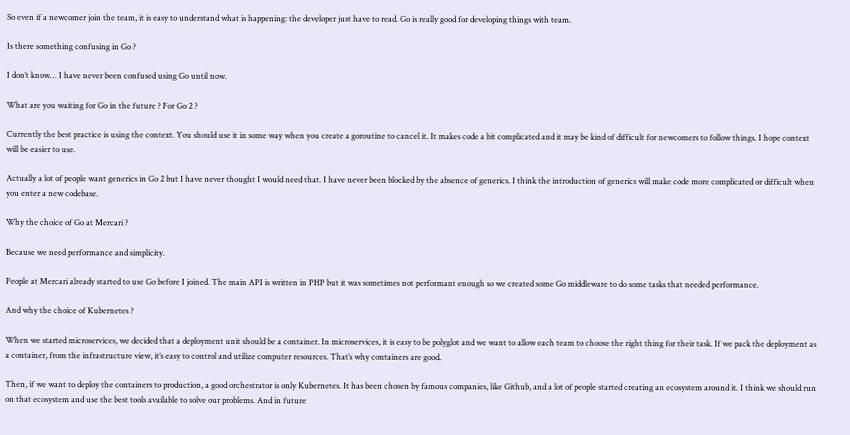So even if a newcomer join the team, it is easy to understand what is happening: the developer just have to read. Go is really good for developing things with team.

Is there something confusing in Go ?

I don’t know… I have never been confused using Go until now.

What are you waiting for Go in the future ? For Go 2 ?

Currently the best practice is using the context. You should use it in some way when you create a goroutine to cancel it. It makes code a bit complicated and it may be kind of difficult for newcomers to follow things. I hope context will be easier to use.

Actually a lot of people want generics in Go 2 but I have never thought I would need that. I have never been blocked by the absence of generics. I think the introduction of generics will make code more complicated or difficult when you enter a new codebase.

Why the choice of Go at Mercari ?

Because we need performance and simplicity.

People at Mercari already started to use Go before I joined. The main API is written in PHP but it was sometimes not performant enough so we created some Go middleware to do some tasks that needed performance.

And why the choice of Kubernetes ?

When we started microservices, we decided that a deployment unit should be a container. In microservices, it is easy to be polyglot and we want to allow each team to choose the right thing for their task. If we pack the deployment as a container, from the infrastructure view, it’s easy to control and utilize computer resources. That’s why containers are good.

Then, if we want to deploy the containers to production, a good orchestrator is only Kubernetes. It has been chosen by famous companies, like Github, and a lot of people started creating an ecosystem around it. I think we should run on that ecosystem and use the best tools available to solve our problems. And in future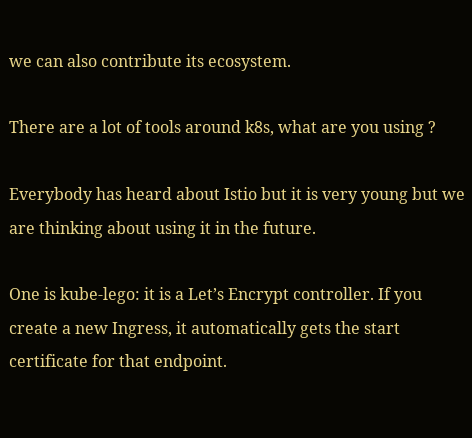we can also contribute its ecosystem.

There are a lot of tools around k8s, what are you using ?

Everybody has heard about Istio but it is very young but we are thinking about using it in the future.

One is kube-lego: it is a Let’s Encrypt controller. If you create a new Ingress, it automatically gets the start certificate for that endpoint.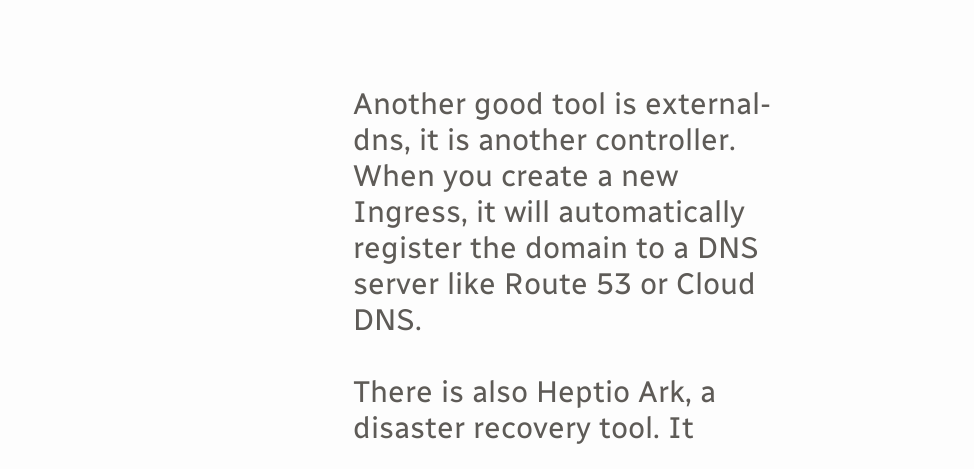Another good tool is external-dns, it is another controller. When you create a new Ingress, it will automatically register the domain to a DNS server like Route 53 or Cloud DNS.

There is also Heptio Ark, a disaster recovery tool. It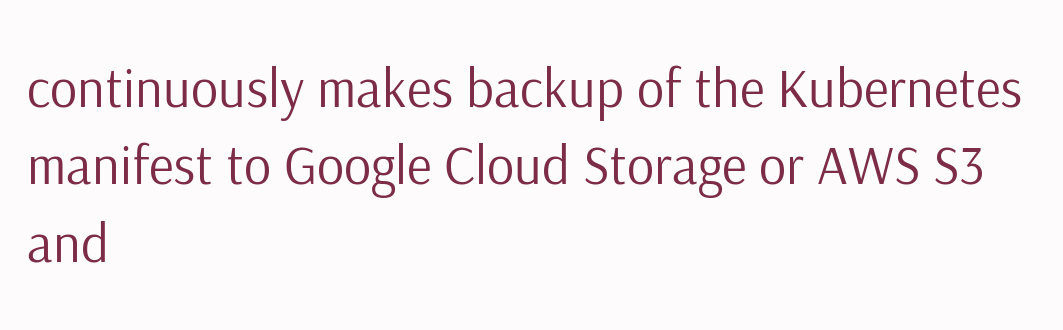continuously makes backup of the Kubernetes manifest to Google Cloud Storage or AWS S3 and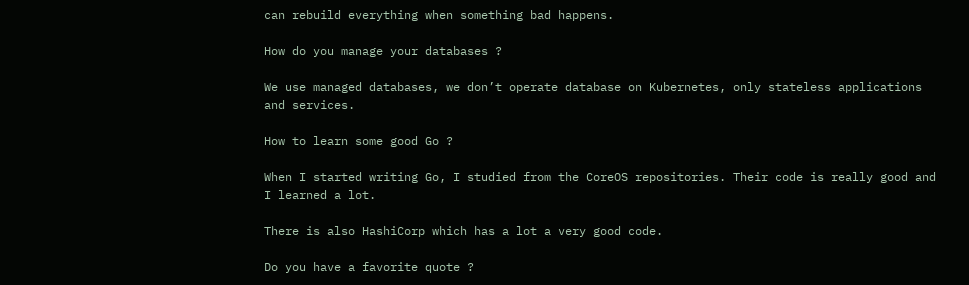can rebuild everything when something bad happens.

How do you manage your databases ?

We use managed databases, we don’t operate database on Kubernetes, only stateless applications and services.

How to learn some good Go ?

When I started writing Go, I studied from the CoreOS repositories. Their code is really good and I learned a lot.

There is also HashiCorp which has a lot a very good code.

Do you have a favorite quote ?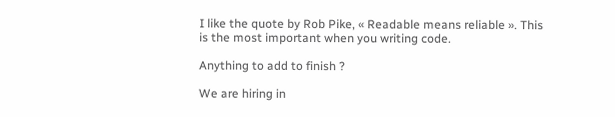I like the quote by Rob Pike, « Readable means reliable ». This is the most important when you writing code.

Anything to add to finish ?

We are hiring in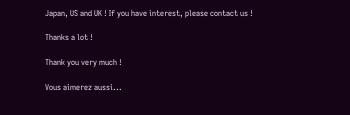Japan, US and UK ! If you have interest, please contact us !

Thanks a lot !

Thank you very much !

Vous aimerez aussi...